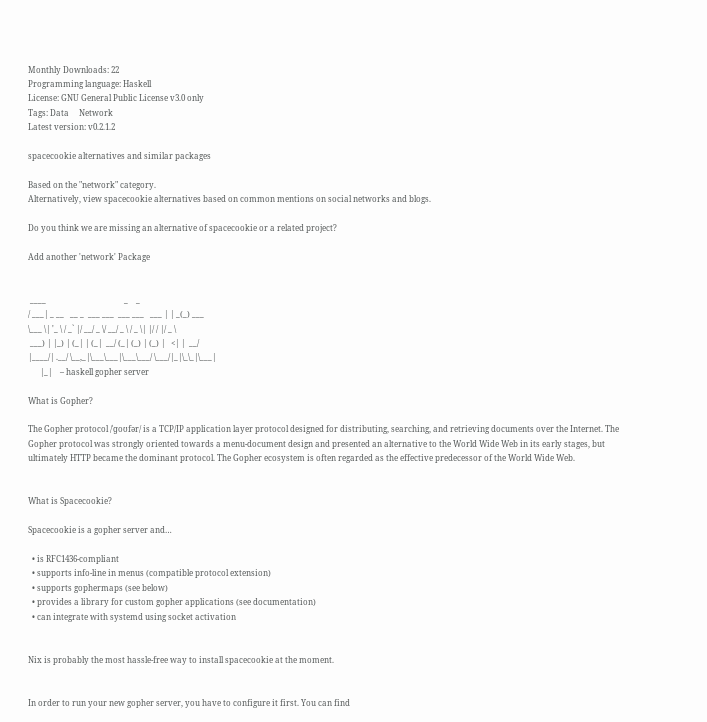Monthly Downloads: 22
Programming language: Haskell
License: GNU General Public License v3.0 only
Tags: Data     Network
Latest version: v0.2.1.2

spacecookie alternatives and similar packages

Based on the "network" category.
Alternatively, view spacecookie alternatives based on common mentions on social networks and blogs.

Do you think we are missing an alternative of spacecookie or a related project?

Add another 'network' Package


 ____                                       _    _
/ ___| _ __   __ _  ___ ___  ___ ___   ___ | | _(_) ___
\___ \| '_ \ / _` |/ __/ _ \/ __/ _ \ / _ \| |/ / |/ _ \
 ___) | |_) | (_| | (_|  __/ (_| (_) | (_) |   <| |  __/
|____/| .__/ \__,_|\___\___|\___\___/ \___/|_|\_\_|\___|
      |_|    – haskell gopher server

What is Gopher?

The Gopher protocol /ˈɡoʊfər/ is a TCP/IP application layer protocol designed for distributing, searching, and retrieving documents over the Internet. The Gopher protocol was strongly oriented towards a menu-document design and presented an alternative to the World Wide Web in its early stages, but ultimately HTTP became the dominant protocol. The Gopher ecosystem is often regarded as the effective predecessor of the World Wide Web.


What is Spacecookie?

Spacecookie is a gopher server and…

  • is RFC1436-compliant
  • supports info-line in menus (compatible protocol extension)
  • supports gophermaps (see below)
  • provides a library for custom gopher applications (see documentation)
  • can integrate with systemd using socket activation


Nix is probably the most hassle-free way to install spacecookie at the moment.


In order to run your new gopher server, you have to configure it first. You can find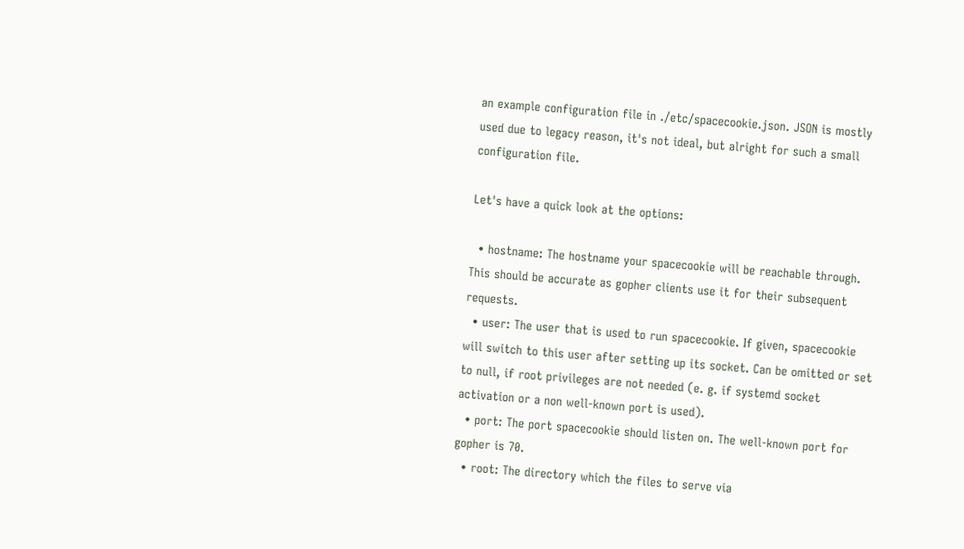an example configuration file in ./etc/spacecookie.json. JSON is mostly used due to legacy reason, it's not ideal, but alright for such a small configuration file.

Let's have a quick look at the options:

  • hostname: The hostname your spacecookie will be reachable through. This should be accurate as gopher clients use it for their subsequent requests.
  • user: The user that is used to run spacecookie. If given, spacecookie will switch to this user after setting up its socket. Can be omitted or set to null, if root privileges are not needed (e. g. if systemd socket activation or a non well-known port is used).
  • port: The port spacecookie should listen on. The well-known port for gopher is 70.
  • root: The directory which the files to serve via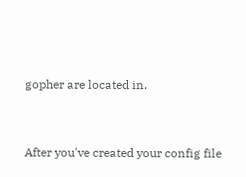gopher are located in.


After you've created your config file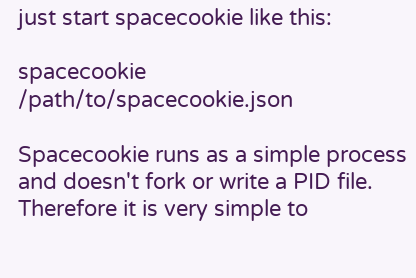just start spacecookie like this:

spacecookie /path/to/spacecookie.json

Spacecookie runs as a simple process and doesn't fork or write a PID file. Therefore it is very simple to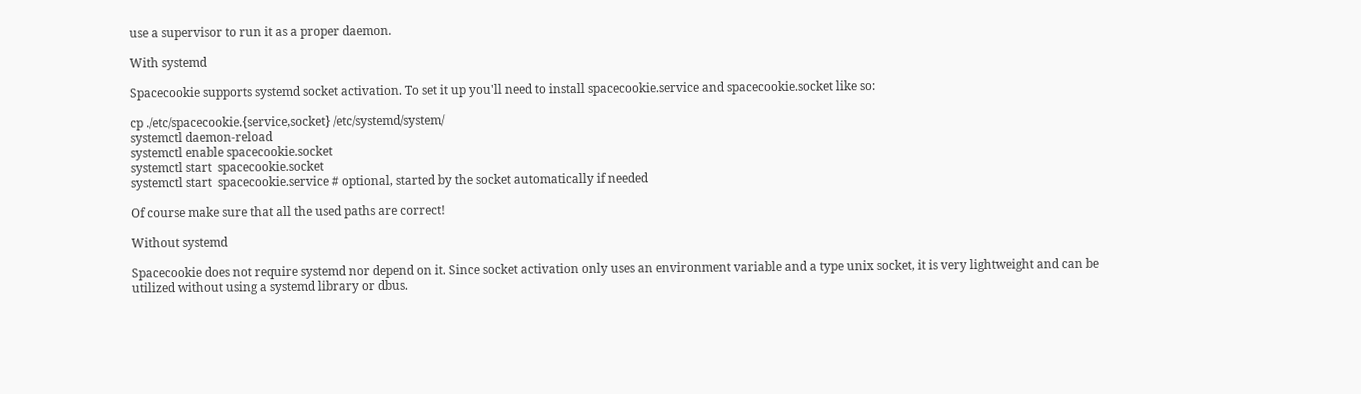use a supervisor to run it as a proper daemon.

With systemd

Spacecookie supports systemd socket activation. To set it up you'll need to install spacecookie.service and spacecookie.socket like so:

cp ./etc/spacecookie.{service,socket} /etc/systemd/system/
systemctl daemon-reload
systemctl enable spacecookie.socket
systemctl start  spacecookie.socket
systemctl start  spacecookie.service # optional, started by the socket automatically if needed

Of course make sure that all the used paths are correct!

Without systemd

Spacecookie does not require systemd nor depend on it. Since socket activation only uses an environment variable and a type unix socket, it is very lightweight and can be utilized without using a systemd library or dbus.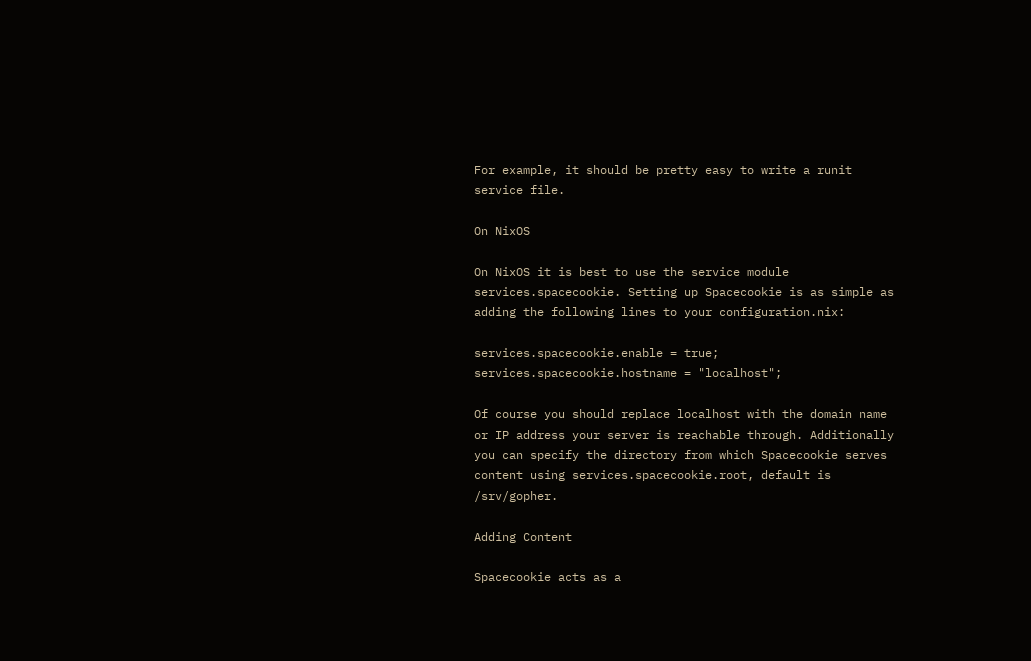For example, it should be pretty easy to write a runit service file.

On NixOS

On NixOS it is best to use the service module services.spacecookie. Setting up Spacecookie is as simple as adding the following lines to your configuration.nix:

services.spacecookie.enable = true;
services.spacecookie.hostname = "localhost";

Of course you should replace localhost with the domain name or IP address your server is reachable through. Additionally you can specify the directory from which Spacecookie serves content using services.spacecookie.root, default is /srv/gopher.

Adding Content

Spacecookie acts as a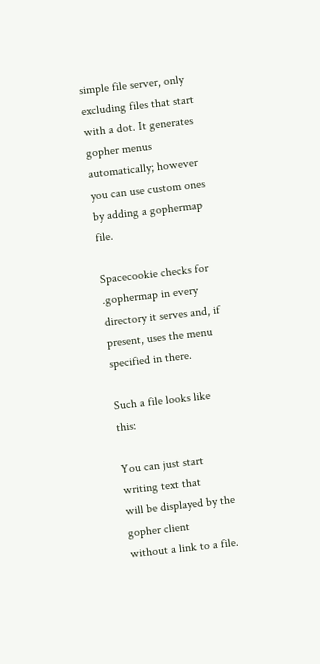simple file server, only excluding files that start with a dot. It generates gopher menus automatically; however you can use custom ones by adding a gophermap file.

Spacecookie checks for .gophermap in every directory it serves and, if present, uses the menu specified in there.

Such a file looks like this:

You can just start writing text that
will be displayed by the gopher client
without a link to a file.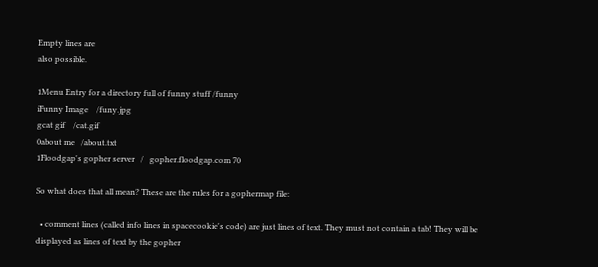Empty lines are
also possible.

1Menu Entry for a directory full of funny stuff /funny
iFunny Image    /funy.jpg
gcat gif    /cat.gif
0about me   /about.txt
1Floodgap's gopher server   /   gopher.floodgap.com 70

So what does that all mean? These are the rules for a gophermap file:

  • comment lines (called info lines in spacecookie's code) are just lines of text. They must not contain a tab! They will be displayed as lines of text by the gopher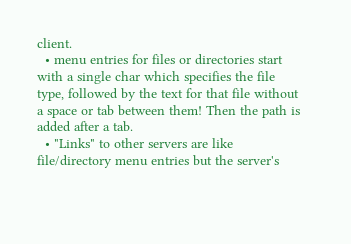client.
  • menu entries for files or directories start with a single char which specifies the file type, followed by the text for that file without a space or tab between them! Then the path is added after a tab.
  • "Links" to other servers are like file/directory menu entries but the server's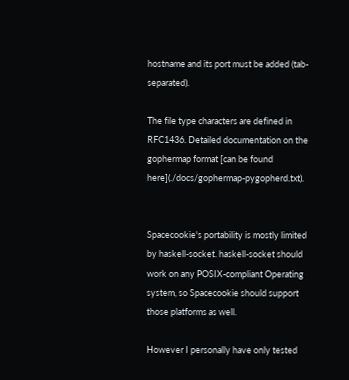hostname and its port must be added (tab-separated).

The file type characters are defined in RFC1436. Detailed documentation on the gophermap format [can be found here](./docs/gophermap-pygopherd.txt).


Spacecookie's portability is mostly limited by haskell-socket. haskell-socket should work on any POSIX-compliant Operating system, so Spacecookie should support those platforms as well.

However I personally have only tested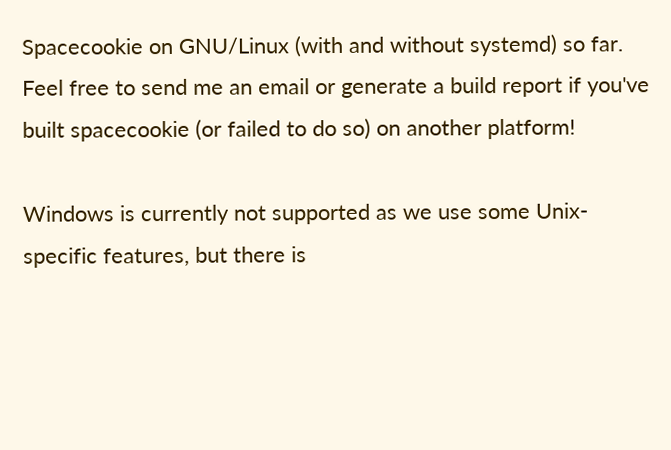Spacecookie on GNU/Linux (with and without systemd) so far. Feel free to send me an email or generate a build report if you've built spacecookie (or failed to do so) on another platform!

Windows is currently not supported as we use some Unix-specific features, but there is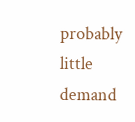probably little demand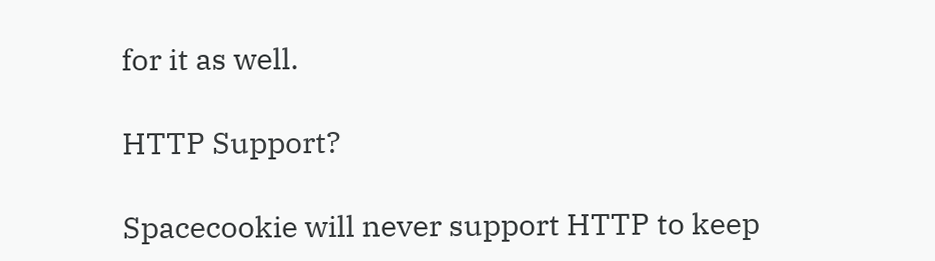for it as well.

HTTP Support?

Spacecookie will never support HTTP to keep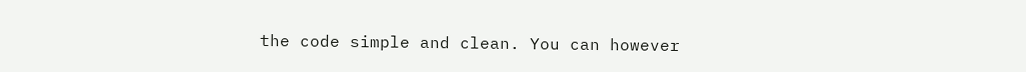the code simple and clean. You can however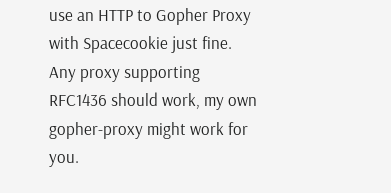use an HTTP to Gopher Proxy with Spacecookie just fine. Any proxy supporting RFC1436 should work, my own gopher-proxy might work for you.